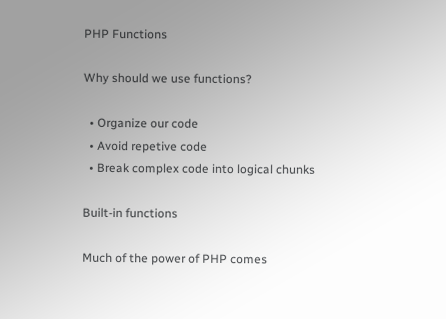PHP Functions

Why should we use functions?

  • Organize our code
  • Avoid repetive code
  • Break complex code into logical chunks

Built-in functions

Much of the power of PHP comes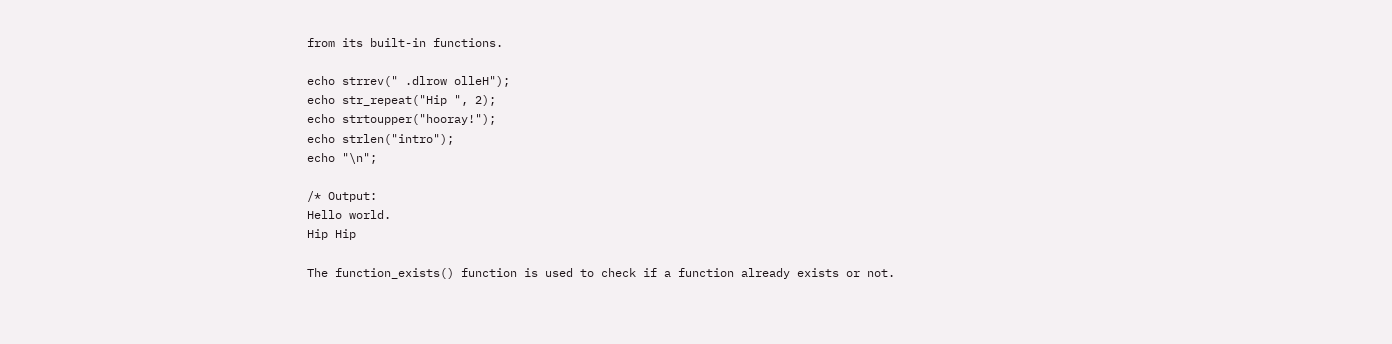from its built-in functions.

echo strrev(" .dlrow olleH");
echo str_repeat("Hip ", 2);
echo strtoupper("hooray!");
echo strlen("intro");
echo "\n";

/* Output:
Hello world.
Hip Hip

The function_exists() function is used to check if a function already exists or not.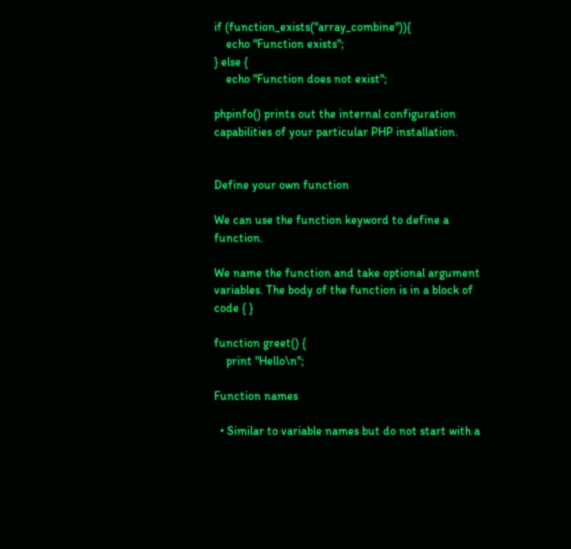if (function_exists("array_combine")){
    echo "Function exists";
} else {
    echo "Function does not exist";

phpinfo() prints out the internal configuration capabilities of your particular PHP installation.


Define your own function

We can use the function keyword to define a function.

We name the function and take optional argument variables. The body of the function is in a block of code { }

function greet() {
    print "Hello\n";

Function names

  • Similar to variable names but do not start with a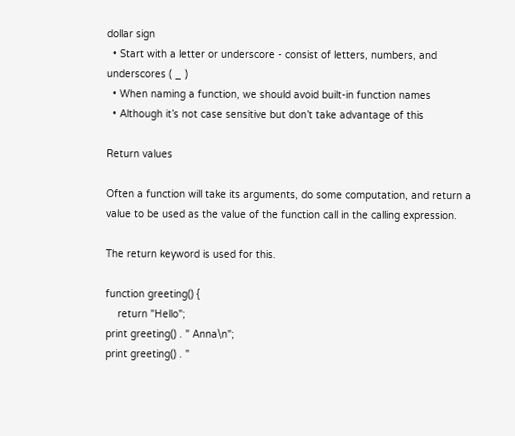dollar sign
  • Start with a letter or underscore - consist of letters, numbers, and underscores ( _ )
  • When naming a function, we should avoid built-in function names
  • Although it’s not case sensitive but don’t take advantage of this

Return values

Often a function will take its arguments, do some computation, and return a value to be used as the value of the function call in the calling expression.

The return keyword is used for this.

function greeting() {
    return "Hello";
print greeting() . " Anna\n";
print greeting() . "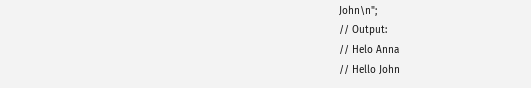John\n";
// Output:
// Helo Anna
// Hello John